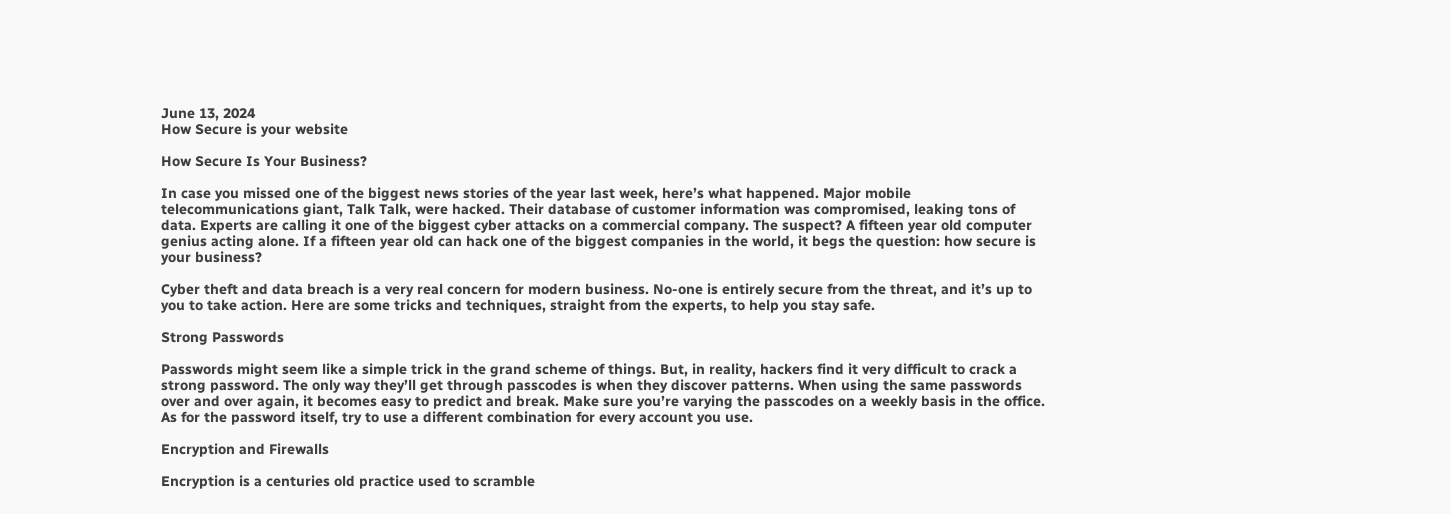June 13, 2024
How Secure is your website

How Secure Is Your Business?

In case you missed one of the biggest news stories of the year last week, here’s what happened. Major mobile telecommunications giant, Talk Talk, were hacked. Their database of customer information was compromised, leaking tons of data. Experts are calling it one of the biggest cyber attacks on a commercial company. The suspect? A fifteen year old computer genius acting alone. If a fifteen year old can hack one of the biggest companies in the world, it begs the question: how secure is your business?

Cyber theft and data breach is a very real concern for modern business. No-one is entirely secure from the threat, and it’s up to you to take action. Here are some tricks and techniques, straight from the experts, to help you stay safe.

Strong Passwords

Passwords might seem like a simple trick in the grand scheme of things. But, in reality, hackers find it very difficult to crack a strong password. The only way they’ll get through passcodes is when they discover patterns. When using the same passwords over and over again, it becomes easy to predict and break. Make sure you’re varying the passcodes on a weekly basis in the office. As for the password itself, try to use a different combination for every account you use.

Encryption and Firewalls

Encryption is a centuries old practice used to scramble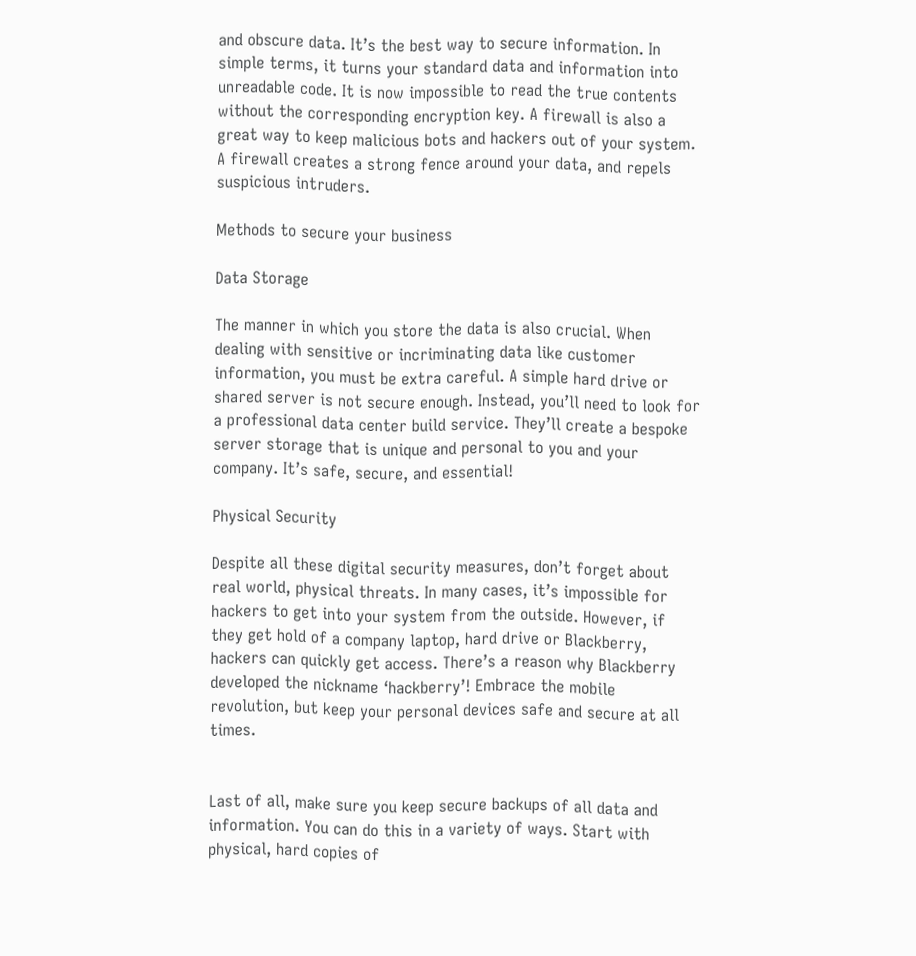and obscure data. It’s the best way to secure information. In simple terms, it turns your standard data and information into unreadable code. It is now impossible to read the true contents without the corresponding encryption key. A firewall is also a great way to keep malicious bots and hackers out of your system. A firewall creates a strong fence around your data, and repels suspicious intruders.

Methods to secure your business

Data Storage

The manner in which you store the data is also crucial. When dealing with sensitive or incriminating data like customer information, you must be extra careful. A simple hard drive or shared server is not secure enough. Instead, you’ll need to look for a professional data center build service. They’ll create a bespoke server storage that is unique and personal to you and your company. It’s safe, secure, and essential!

Physical Security

Despite all these digital security measures, don’t forget about real world, physical threats. In many cases, it’s impossible for hackers to get into your system from the outside. However, if they get hold of a company laptop, hard drive or Blackberry, hackers can quickly get access. There’s a reason why Blackberry developed the nickname ‘hackberry’! Embrace the mobile revolution, but keep your personal devices safe and secure at all times.


Last of all, make sure you keep secure backups of all data and information. You can do this in a variety of ways. Start with physical, hard copies of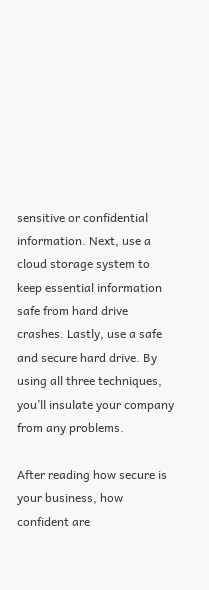sensitive or confidential information. Next, use a cloud storage system to keep essential information safe from hard drive crashes. Lastly, use a safe and secure hard drive. By using all three techniques, you’ll insulate your company from any problems.

After reading how secure is your business, how confident are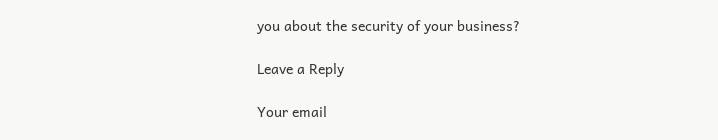you about the security of your business?

Leave a Reply

Your email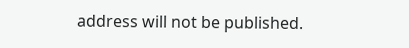address will not be published.